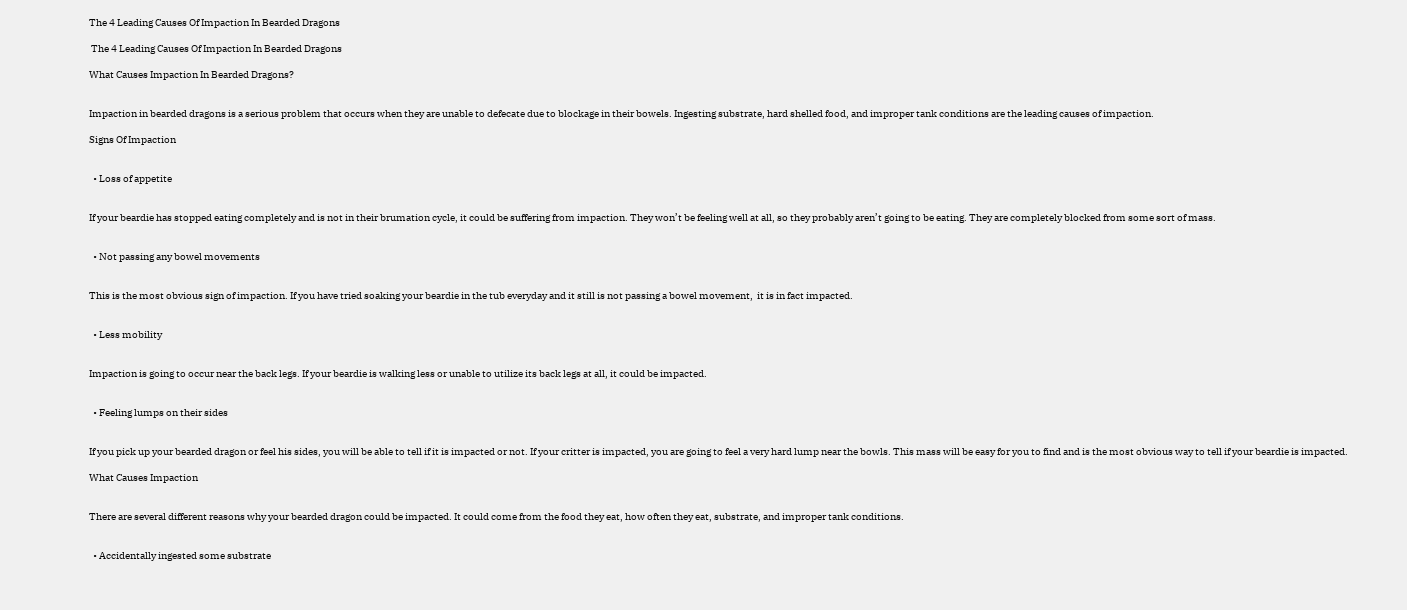The 4 Leading Causes Of Impaction In Bearded Dragons

 The 4 Leading Causes Of Impaction In Bearded Dragons

What Causes Impaction In Bearded Dragons?


Impaction in bearded dragons is a serious problem that occurs when they are unable to defecate due to blockage in their bowels. Ingesting substrate, hard shelled food, and improper tank conditions are the leading causes of impaction.

Signs Of Impaction


  • Loss of appetite


If your beardie has stopped eating completely and is not in their brumation cycle, it could be suffering from impaction. They won’t be feeling well at all, so they probably aren’t going to be eating. They are completely blocked from some sort of mass.


  • Not passing any bowel movements


This is the most obvious sign of impaction. If you have tried soaking your beardie in the tub everyday and it still is not passing a bowel movement,  it is in fact impacted.


  • Less mobility


Impaction is going to occur near the back legs. If your beardie is walking less or unable to utilize its back legs at all, it could be impacted.


  • Feeling lumps on their sides


If you pick up your bearded dragon or feel his sides, you will be able to tell if it is impacted or not. If your critter is impacted, you are going to feel a very hard lump near the bowls. This mass will be easy for you to find and is the most obvious way to tell if your beardie is impacted.

What Causes Impaction


There are several different reasons why your bearded dragon could be impacted. It could come from the food they eat, how often they eat, substrate, and improper tank conditions.


  • Accidentally ingested some substrate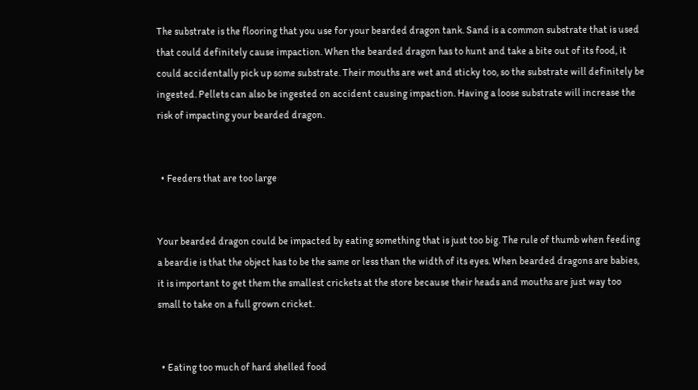The substrate is the flooring that you use for your bearded dragon tank. Sand is a common substrate that is used that could definitely cause impaction. When the bearded dragon has to hunt and take a bite out of its food, it could accidentally pick up some substrate. Their mouths are wet and sticky too, so the substrate will definitely be ingested. Pellets can also be ingested on accident causing impaction. Having a loose substrate will increase the risk of impacting your bearded dragon.


  • Feeders that are too large


Your bearded dragon could be impacted by eating something that is just too big. The rule of thumb when feeding a beardie is that the object has to be the same or less than the width of its eyes. When bearded dragons are babies, it is important to get them the smallest crickets at the store because their heads and mouths are just way too small to take on a full grown cricket.


  • Eating too much of hard shelled food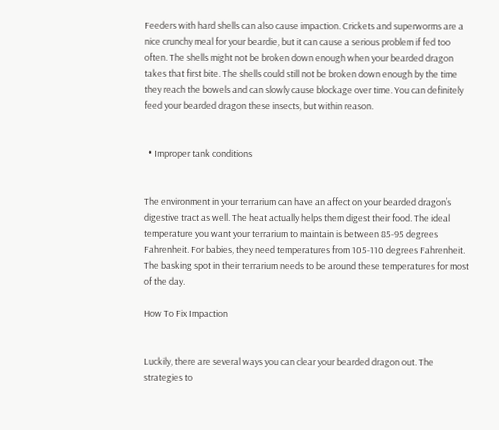Feeders with hard shells can also cause impaction. Crickets and superworms are a nice crunchy meal for your beardie, but it can cause a serious problem if fed too often. The shells might not be broken down enough when your bearded dragon takes that first bite. The shells could still not be broken down enough by the time they reach the bowels and can slowly cause blockage over time. You can definitely feed your bearded dragon these insects, but within reason.


  • Improper tank conditions


The environment in your terrarium can have an affect on your bearded dragon’s digestive tract as well. The heat actually helps them digest their food. The ideal temperature you want your terrarium to maintain is between 85-95 degrees Fahrenheit. For babies, they need temperatures from 105-110 degrees Fahrenheit. The basking spot in their terrarium needs to be around these temperatures for most of the day.

How To Fix Impaction


Luckily, there are several ways you can clear your bearded dragon out. The strategies to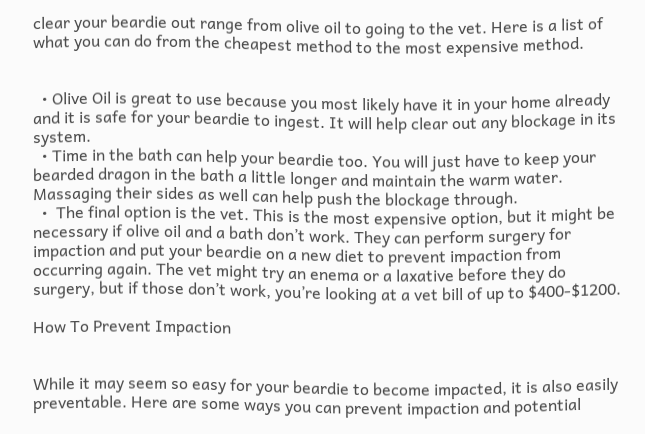clear your beardie out range from olive oil to going to the vet. Here is a list of what you can do from the cheapest method to the most expensive method.


  • Olive Oil is great to use because you most likely have it in your home already and it is safe for your beardie to ingest. It will help clear out any blockage in its system.
  • Time in the bath can help your beardie too. You will just have to keep your bearded dragon in the bath a little longer and maintain the warm water. Massaging their sides as well can help push the blockage through.
  •  The final option is the vet. This is the most expensive option, but it might be necessary if olive oil and a bath don’t work. They can perform surgery for impaction and put your beardie on a new diet to prevent impaction from occurring again. The vet might try an enema or a laxative before they do surgery, but if those don’t work, you’re looking at a vet bill of up to $400-$1200.

How To Prevent Impaction


While it may seem so easy for your beardie to become impacted, it is also easily preventable. Here are some ways you can prevent impaction and potential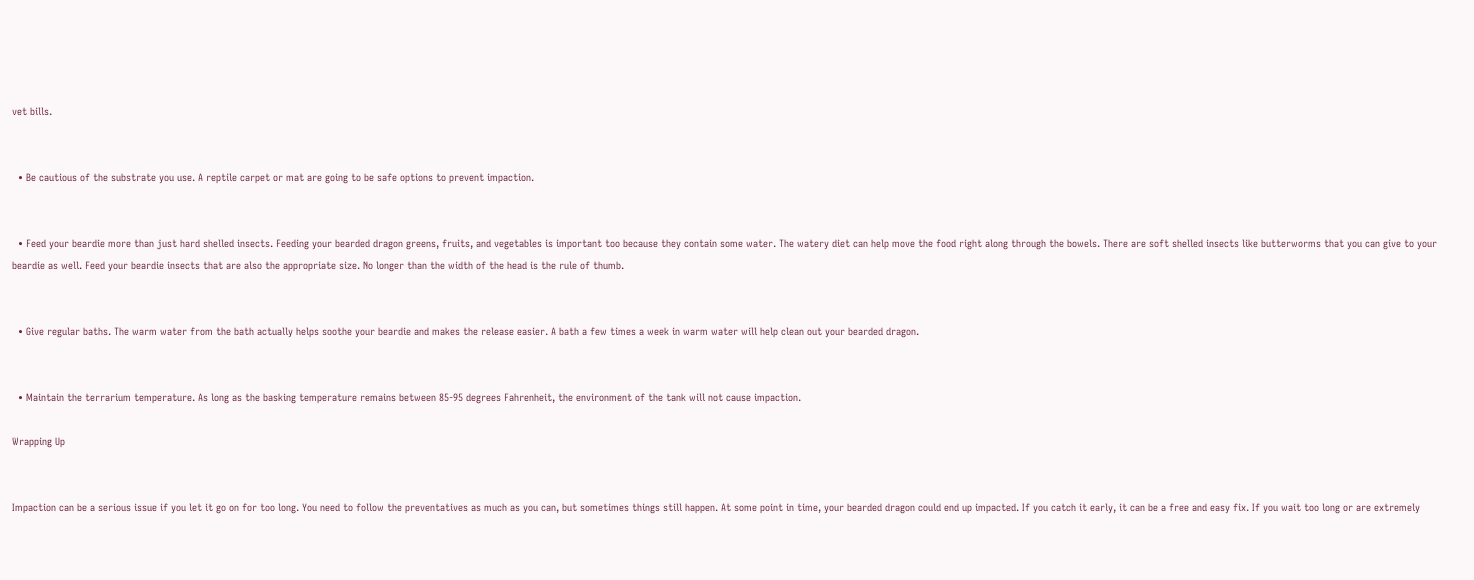vet bills.


  • Be cautious of the substrate you use. A reptile carpet or mat are going to be safe options to prevent impaction.


  • Feed your beardie more than just hard shelled insects. Feeding your bearded dragon greens, fruits, and vegetables is important too because they contain some water. The watery diet can help move the food right along through the bowels. There are soft shelled insects like butterworms that you can give to your beardie as well. Feed your beardie insects that are also the appropriate size. No longer than the width of the head is the rule of thumb.


  • Give regular baths. The warm water from the bath actually helps soothe your beardie and makes the release easier. A bath a few times a week in warm water will help clean out your bearded dragon.


  • Maintain the terrarium temperature. As long as the basking temperature remains between 85-95 degrees Fahrenheit, the environment of the tank will not cause impaction.

Wrapping Up


Impaction can be a serious issue if you let it go on for too long. You need to follow the preventatives as much as you can, but sometimes things still happen. At some point in time, your bearded dragon could end up impacted. If you catch it early, it can be a free and easy fix. If you wait too long or are extremely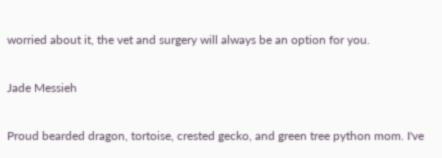worried about it, the vet and surgery will always be an option for you.

Jade Messieh

Proud bearded dragon, tortoise, crested gecko, and green tree python mom. I've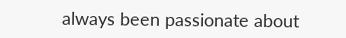always been passionate about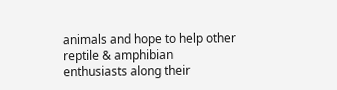animals and hope to help other reptile & amphibian enthusiasts along their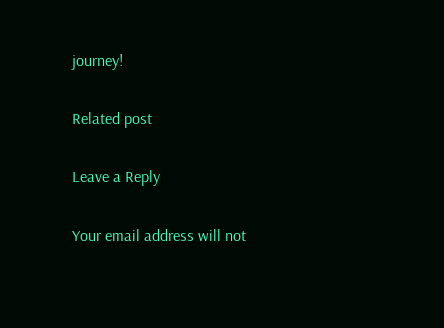journey!

Related post

Leave a Reply

Your email address will not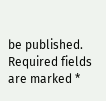be published. Required fields are marked *